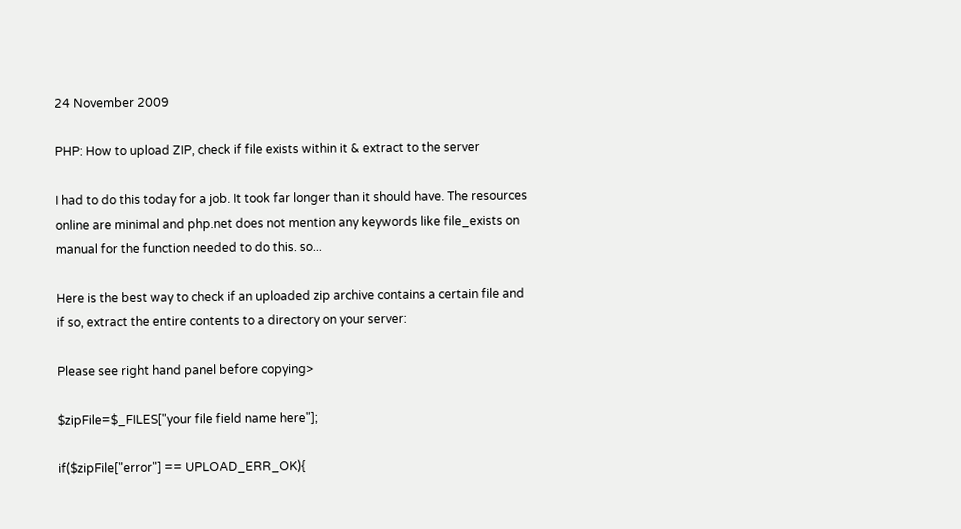24 November 2009

PHP: How to upload ZIP, check if file exists within it & extract to the server

I had to do this today for a job. It took far longer than it should have. The resources online are minimal and php.net does not mention any keywords like file_exists on manual for the function needed to do this. so...

Here is the best way to check if an uploaded zip archive contains a certain file and if so, extract the entire contents to a directory on your server:

Please see right hand panel before copying>

$zipFile=$_FILES["your file field name here"];

if($zipFile["error"] == UPLOAD_ERR_OK){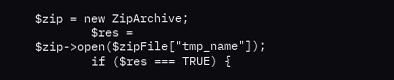$zip = new ZipArchive;
        $res = $zip->open($zipFile["tmp_name"]);
        if ($res === TRUE) {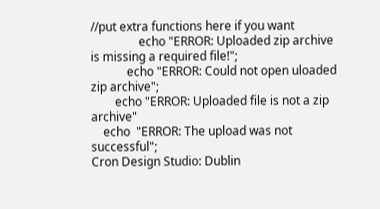//put extra functions here if you want
                echo "ERROR: Uploaded zip archive is missing a required file!";
            echo "ERROR: Could not open uloaded zip archive";
        echo "ERROR: Uploaded file is not a zip archive"
    echo  "ERROR: The upload was not successful";
Cron Design Studio: Dublin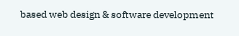based web design & software development